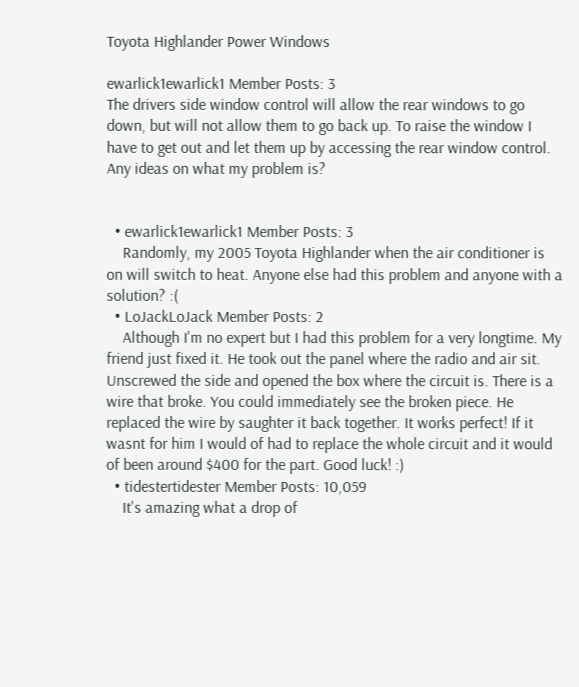Toyota Highlander Power Windows

ewarlick1ewarlick1 Member Posts: 3
The drivers side window control will allow the rear windows to go down, but will not allow them to go back up. To raise the window I have to get out and let them up by accessing the rear window control. Any ideas on what my problem is?


  • ewarlick1ewarlick1 Member Posts: 3
    Randomly, my 2005 Toyota Highlander when the air conditioner is on will switch to heat. Anyone else had this problem and anyone with a solution? :(
  • LoJackLoJack Member Posts: 2
    Although I'm no expert but I had this problem for a very longtime. My friend just fixed it. He took out the panel where the radio and air sit. Unscrewed the side and opened the box where the circuit is. There is a wire that broke. You could immediately see the broken piece. He replaced the wire by saughter it back together. It works perfect! If it wasnt for him I would of had to replace the whole circuit and it would of been around $400 for the part. Good luck! :)
  • tidestertidester Member Posts: 10,059
    It's amazing what a drop of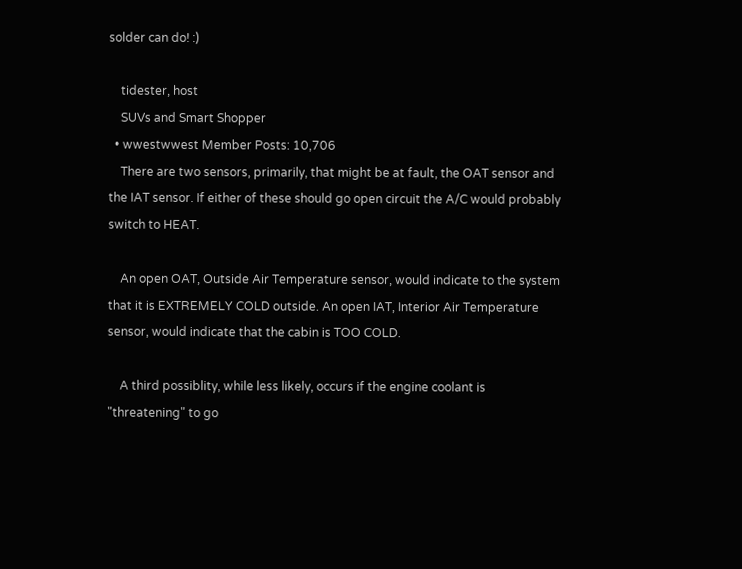solder can do! :)

    tidester, host
    SUVs and Smart Shopper
  • wwestwwest Member Posts: 10,706
    There are two sensors, primarily, that might be at fault, the OAT sensor and the IAT sensor. If either of these should go open circuit the A/C would probably switch to HEAT.

    An open OAT, Outside Air Temperature sensor, would indicate to the system that it is EXTREMELY COLD outside. An open IAT, Interior Air Temperature sensor, would indicate that the cabin is TOO COLD.

    A third possiblity, while less likely, occurs if the engine coolant is "threatening" to go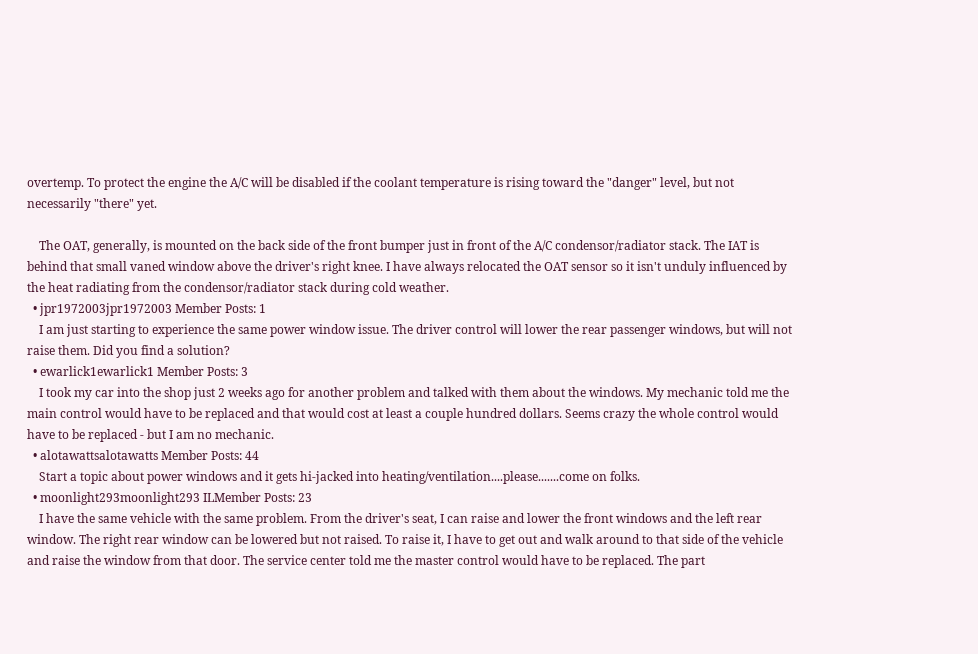overtemp. To protect the engine the A/C will be disabled if the coolant temperature is rising toward the "danger" level, but not necessarily "there" yet.

    The OAT, generally, is mounted on the back side of the front bumper just in front of the A/C condensor/radiator stack. The IAT is behind that small vaned window above the driver's right knee. I have always relocated the OAT sensor so it isn't unduly influenced by the heat radiating from the condensor/radiator stack during cold weather.
  • jpr1972003jpr1972003 Member Posts: 1
    I am just starting to experience the same power window issue. The driver control will lower the rear passenger windows, but will not raise them. Did you find a solution?
  • ewarlick1ewarlick1 Member Posts: 3
    I took my car into the shop just 2 weeks ago for another problem and talked with them about the windows. My mechanic told me the main control would have to be replaced and that would cost at least a couple hundred dollars. Seems crazy the whole control would have to be replaced - but I am no mechanic.
  • alotawattsalotawatts Member Posts: 44
    Start a topic about power windows and it gets hi-jacked into heating/ventilation....please.......come on folks.
  • moonlight293moonlight293 ILMember Posts: 23
    I have the same vehicle with the same problem. From the driver's seat, I can raise and lower the front windows and the left rear window. The right rear window can be lowered but not raised. To raise it, I have to get out and walk around to that side of the vehicle and raise the window from that door. The service center told me the master control would have to be replaced. The part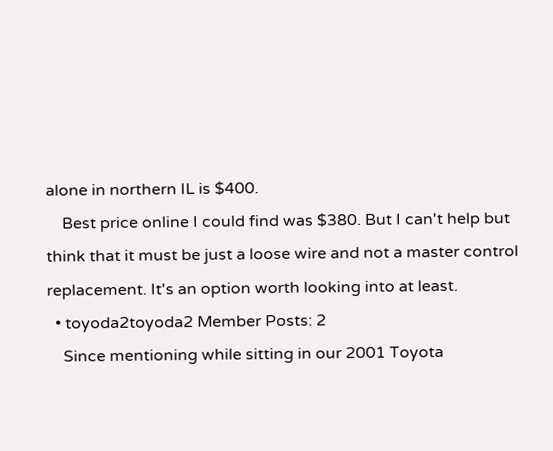alone in northern IL is $400.
    Best price online I could find was $380. But I can't help but think that it must be just a loose wire and not a master control replacement. It's an option worth looking into at least.
  • toyoda2toyoda2 Member Posts: 2
    Since mentioning while sitting in our 2001 Toyota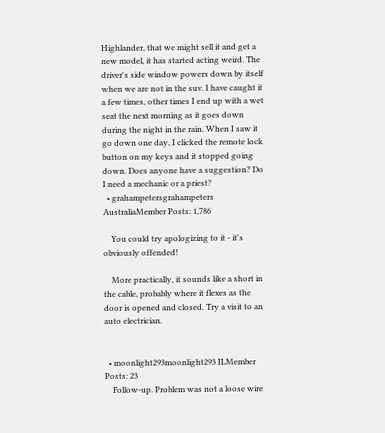Highlander, that we might sell it and get a new model, it has started acting weird. The driver's side window powers down by itself when we are not in the suv. I have caught it a few times, other times I end up with a wet seat the next morning as it goes down during the night in the rain. When I saw it go down one day, I clicked the remote lock button on my keys and it stopped going down. Does anyone have a suggestion? Do I need a mechanic or a priest?
  • grahampetersgrahampeters AustraliaMember Posts: 1,786

    You could try apologizing to it - it's obviously offended!

    More practically, it sounds like a short in the cable, probably where it flexes as the door is opened and closed. Try a visit to an auto electrician.


  • moonlight293moonlight293 ILMember Posts: 23
    Follow-up. Problem was not a loose wire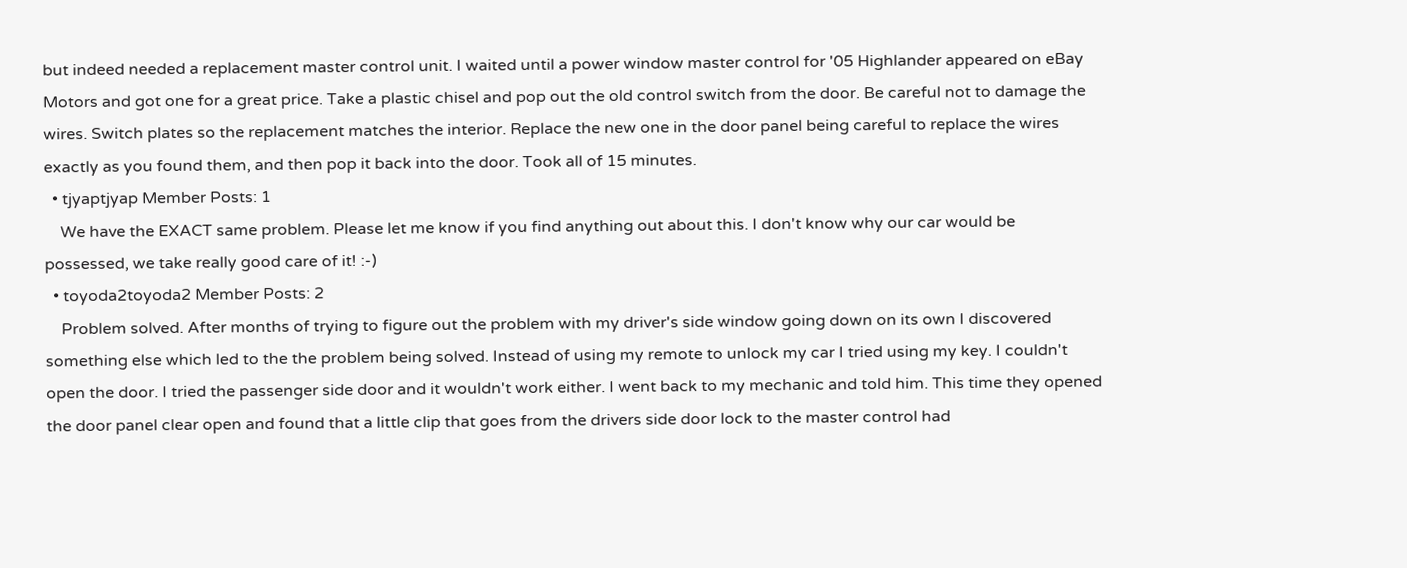but indeed needed a replacement master control unit. I waited until a power window master control for '05 Highlander appeared on eBay Motors and got one for a great price. Take a plastic chisel and pop out the old control switch from the door. Be careful not to damage the wires. Switch plates so the replacement matches the interior. Replace the new one in the door panel being careful to replace the wires exactly as you found them, and then pop it back into the door. Took all of 15 minutes.
  • tjyaptjyap Member Posts: 1
    We have the EXACT same problem. Please let me know if you find anything out about this. I don't know why our car would be possessed, we take really good care of it! :-)
  • toyoda2toyoda2 Member Posts: 2
    Problem solved. After months of trying to figure out the problem with my driver's side window going down on its own I discovered something else which led to the the problem being solved. Instead of using my remote to unlock my car I tried using my key. I couldn't open the door. I tried the passenger side door and it wouldn't work either. I went back to my mechanic and told him. This time they opened the door panel clear open and found that a little clip that goes from the drivers side door lock to the master control had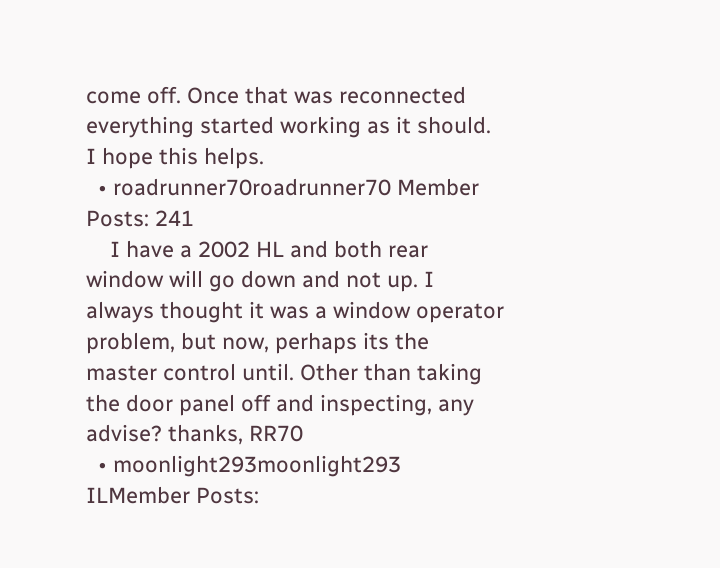come off. Once that was reconnected everything started working as it should. I hope this helps.
  • roadrunner70roadrunner70 Member Posts: 241
    I have a 2002 HL and both rear window will go down and not up. I always thought it was a window operator problem, but now, perhaps its the master control until. Other than taking the door panel off and inspecting, any advise? thanks, RR70
  • moonlight293moonlight293 ILMember Posts: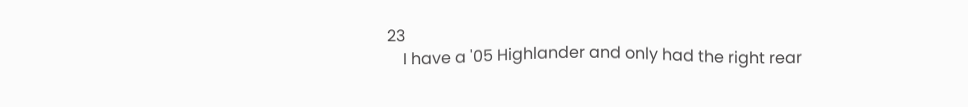23
    I have a '05 Highlander and only had the right rear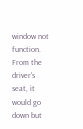window not function. From the driver's seat, it would go down but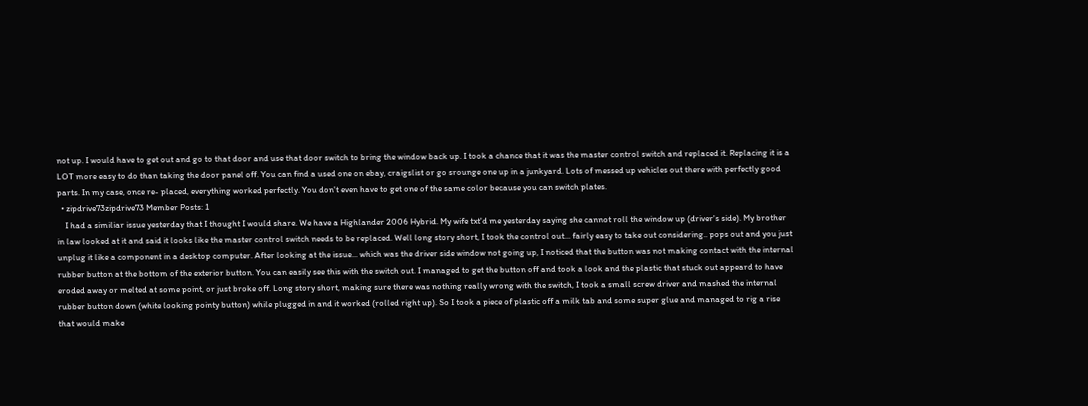not up. I would have to get out and go to that door and use that door switch to bring the window back up. I took a chance that it was the master control switch and replaced it. Replacing it is a LOT more easy to do than taking the door panel off. You can find a used one on ebay, craigslist or go srounge one up in a junkyard. Lots of messed up vehicles out there with perfectly good parts. In my case, once re- placed, everything worked perfectly. You don't even have to get one of the same color because you can switch plates.
  • zipdrive73zipdrive73 Member Posts: 1
    I had a similiar issue yesterday that I thought I would share. We have a Highlander 2006 Hybrid. My wife txt'd me yesterday saying she cannot roll the window up (driver's side). My brother in law looked at it and said it looks like the master control switch needs to be replaced. Well long story short, I took the control out... fairly easy to take out considering.. pops out and you just unplug it like a component in a desktop computer. After looking at the issue... which was the driver side window not going up, I noticed that the button was not making contact with the internal rubber button at the bottom of the exterior button. You can easily see this with the switch out. I managed to get the button off and took a look and the plastic that stuck out appeard to have eroded away or melted at some point, or just broke off. Long story short, making sure there was nothing really wrong with the switch, I took a small screw driver and mashed the internal rubber button down (white looking pointy button) while plugged in and it worked (rolled right up). So I took a piece of plastic off a milk tab and some super glue and managed to rig a rise that would make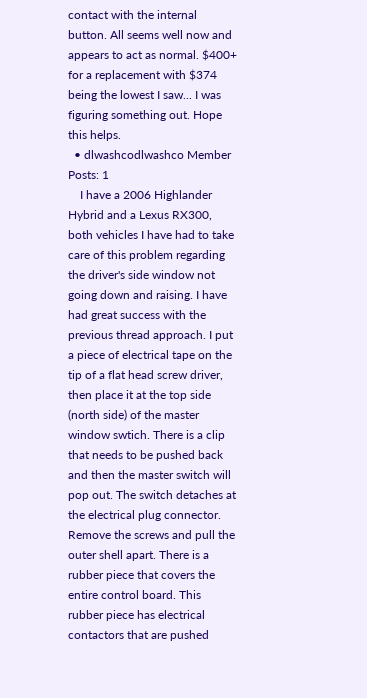contact with the internal button. All seems well now and appears to act as normal. $400+ for a replacement with $374 being the lowest I saw... I was figuring something out. Hope this helps.
  • dlwashcodlwashco Member Posts: 1
    I have a 2006 Highlander Hybrid and a Lexus RX300, both vehicles I have had to take care of this problem regarding the driver's side window not going down and raising. I have had great success with the previous thread approach. I put a piece of electrical tape on the tip of a flat head screw driver, then place it at the top side (north side) of the master window swtich. There is a clip that needs to be pushed back and then the master switch will pop out. The switch detaches at the electrical plug connector. Remove the screws and pull the outer shell apart. There is a rubber piece that covers the entire control board. This rubber piece has electrical contactors that are pushed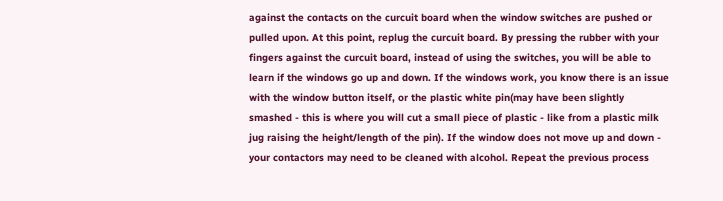against the contacts on the curcuit board when the window switches are pushed or pulled upon. At this point, replug the curcuit board. By pressing the rubber with your fingers against the curcuit board, instead of using the switches, you will be able to learn if the windows go up and down. If the windows work, you know there is an issue with the window button itself, or the plastic white pin(may have been slightly smashed - this is where you will cut a small piece of plastic - like from a plastic milk jug raising the height/length of the pin). If the window does not move up and down - your contactors may need to be cleaned with alcohol. Repeat the previous process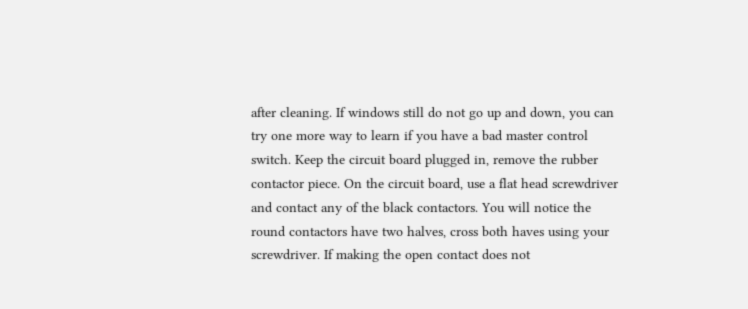after cleaning. If windows still do not go up and down, you can try one more way to learn if you have a bad master control switch. Keep the circuit board plugged in, remove the rubber contactor piece. On the circuit board, use a flat head screwdriver and contact any of the black contactors. You will notice the round contactors have two halves, cross both haves using your screwdriver. If making the open contact does not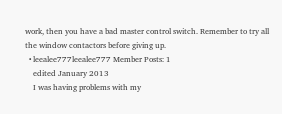work, then you have a bad master control switch. Remember to try all the window contactors before giving up.
  • leealee777leealee777 Member Posts: 1
    edited January 2013
    I was having problems with my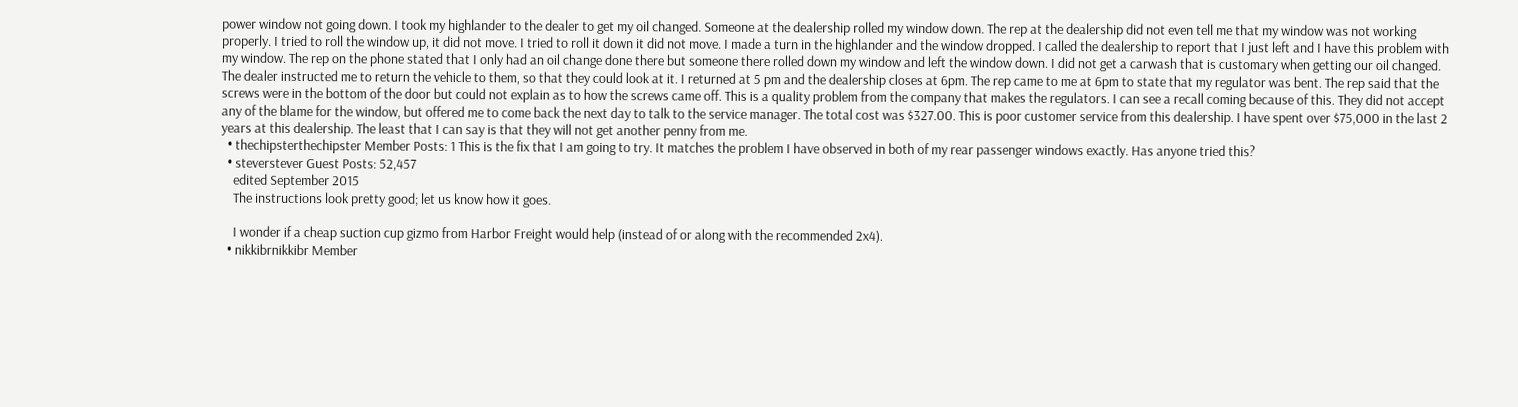power window not going down. I took my highlander to the dealer to get my oil changed. Someone at the dealership rolled my window down. The rep at the dealership did not even tell me that my window was not working properly. I tried to roll the window up, it did not move. I tried to roll it down it did not move. I made a turn in the highlander and the window dropped. I called the dealership to report that I just left and I have this problem with my window. The rep on the phone stated that I only had an oil change done there but someone there rolled down my window and left the window down. I did not get a carwash that is customary when getting our oil changed. The dealer instructed me to return the vehicle to them, so that they could look at it. I returned at 5 pm and the dealership closes at 6pm. The rep came to me at 6pm to state that my regulator was bent. The rep said that the screws were in the bottom of the door but could not explain as to how the screws came off. This is a quality problem from the company that makes the regulators. I can see a recall coming because of this. They did not accept any of the blame for the window, but offered me to come back the next day to talk to the service manager. The total cost was $327.00. This is poor customer service from this dealership. I have spent over $75,000 in the last 2 years at this dealership. The least that I can say is that they will not get another penny from me.
  • thechipsterthechipster Member Posts: 1 This is the fix that I am going to try. It matches the problem I have observed in both of my rear passenger windows exactly. Has anyone tried this?
  • steverstever Guest Posts: 52,457
    edited September 2015
    The instructions look pretty good; let us know how it goes.

    I wonder if a cheap suction cup gizmo from Harbor Freight would help (instead of or along with the recommended 2x4).
  • nikkibrnikkibr Member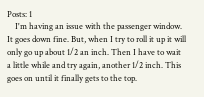Posts: 1
    I'm having an issue with the passenger window. It goes down fine. But, when I try to roll it up it will only go up about 1/2 an inch. Then I have to wait a little while and try again, another 1/2 inch. This goes on until it finally gets to the top.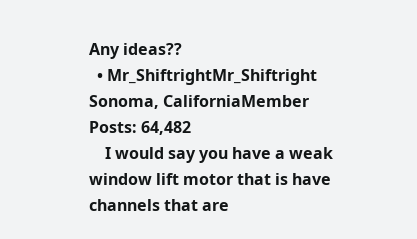Any ideas??
  • Mr_ShiftrightMr_Shiftright Sonoma, CaliforniaMember Posts: 64,482
    I would say you have a weak window lift motor that is have channels that are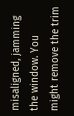misaligned, jamming the window. You might remove the trim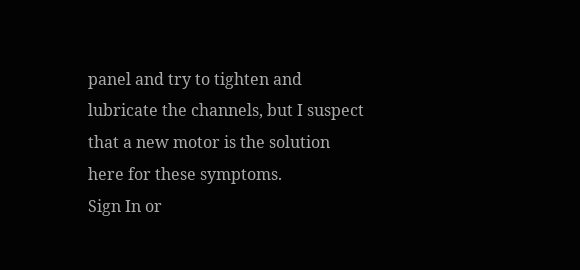panel and try to tighten and lubricate the channels, but I suspect that a new motor is the solution here for these symptoms.
Sign In or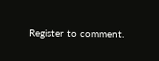Register to comment.